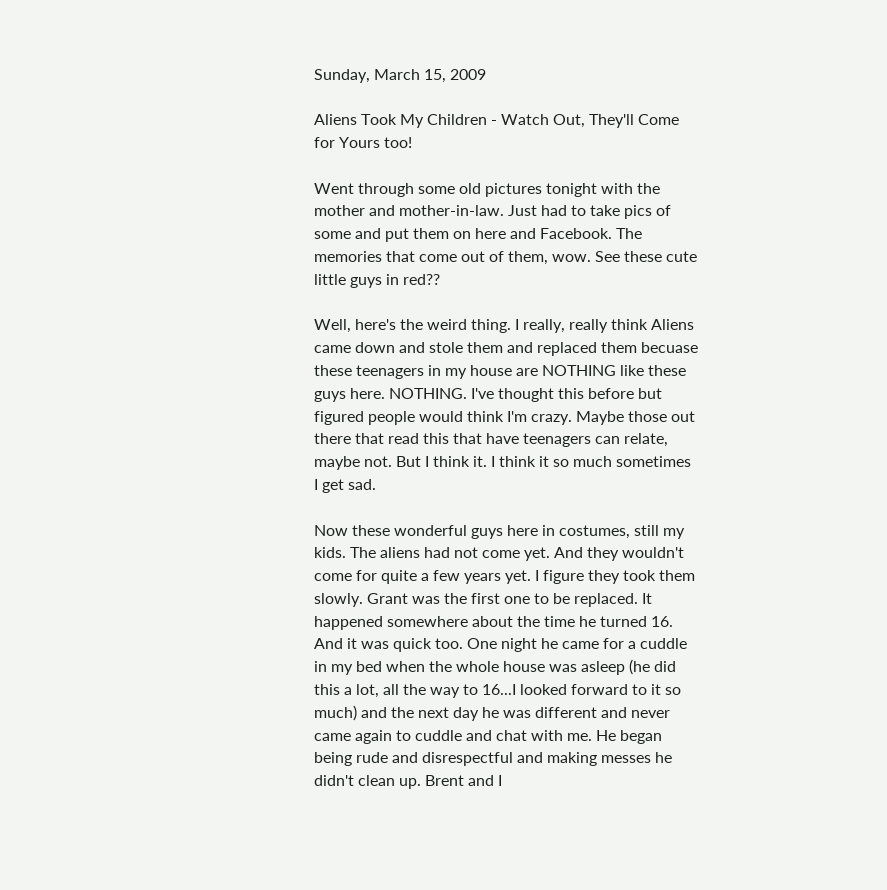Sunday, March 15, 2009

Aliens Took My Children - Watch Out, They'll Come for Yours too!

Went through some old pictures tonight with the mother and mother-in-law. Just had to take pics of some and put them on here and Facebook. The memories that come out of them, wow. See these cute little guys in red??

Well, here's the weird thing. I really, really think Aliens came down and stole them and replaced them becuase these teenagers in my house are NOTHING like these guys here. NOTHING. I've thought this before but figured people would think I'm crazy. Maybe those out there that read this that have teenagers can relate, maybe not. But I think it. I think it so much sometimes I get sad.

Now these wonderful guys here in costumes, still my kids. The aliens had not come yet. And they wouldn't come for quite a few years yet. I figure they took them slowly. Grant was the first one to be replaced. It happened somewhere about the time he turned 16. And it was quick too. One night he came for a cuddle in my bed when the whole house was asleep (he did this a lot, all the way to 16...I looked forward to it so much) and the next day he was different and never came again to cuddle and chat with me. He began being rude and disrespectful and making messes he didn't clean up. Brent and I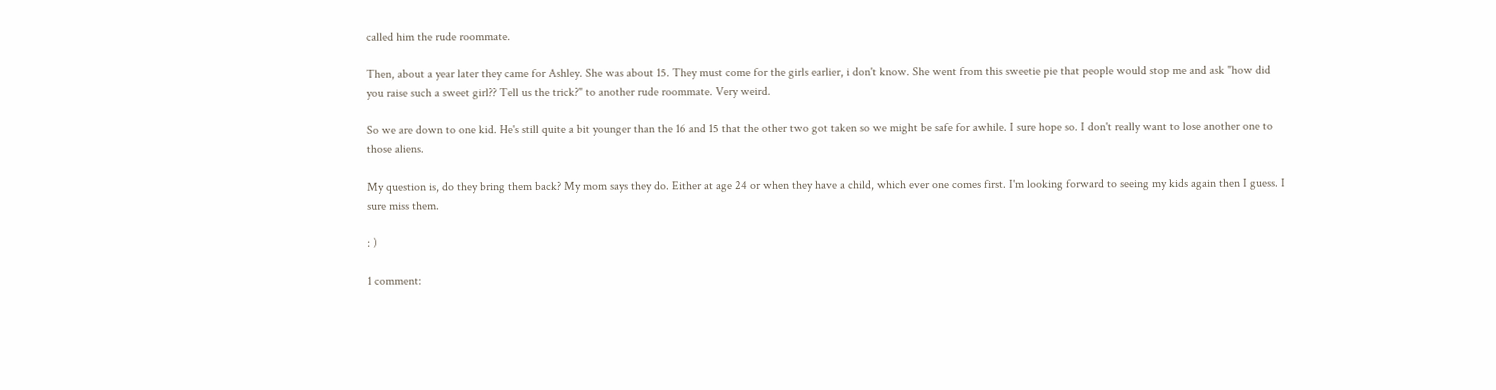called him the rude roommate.

Then, about a year later they came for Ashley. She was about 15. They must come for the girls earlier, i don't know. She went from this sweetie pie that people would stop me and ask "how did you raise such a sweet girl?? Tell us the trick?" to another rude roommate. Very weird.

So we are down to one kid. He's still quite a bit younger than the 16 and 15 that the other two got taken so we might be safe for awhile. I sure hope so. I don't really want to lose another one to those aliens.

My question is, do they bring them back? My mom says they do. Either at age 24 or when they have a child, which ever one comes first. I'm looking forward to seeing my kids again then I guess. I sure miss them.

: )

1 comment: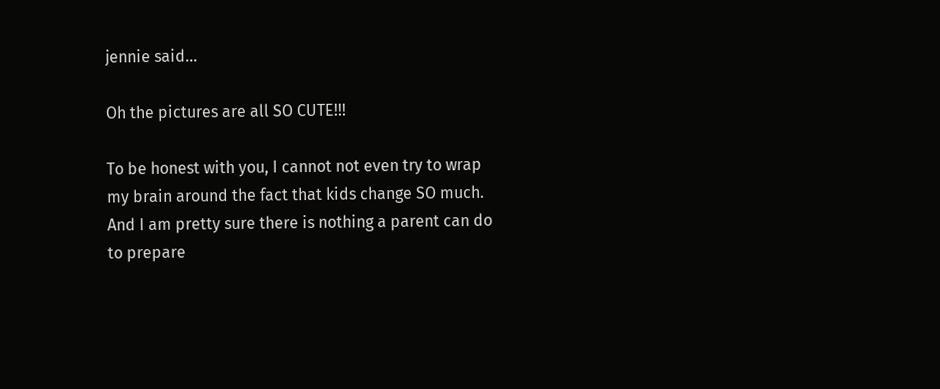jennie said...

Oh the pictures are all SO CUTE!!!

To be honest with you, I cannot not even try to wrap my brain around the fact that kids change SO much. And I am pretty sure there is nothing a parent can do to prepare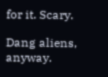for it. Scary.

Dang aliens, anyway.